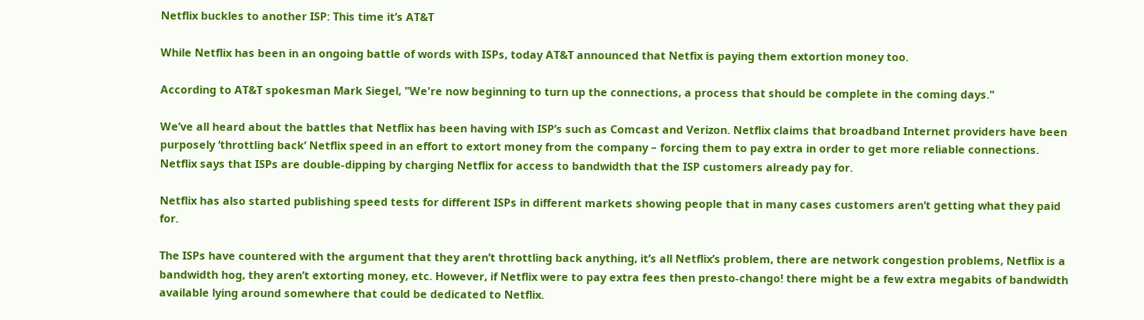Netflix buckles to another ISP: This time it’s AT&T

While Netflix has been in an ongoing battle of words with ISPs, today AT&T announced that Netfix is paying them extortion money too.

According to AT&T spokesman Mark Siegel, "We're now beginning to turn up the connections, a process that should be complete in the coming days."

We’ve all heard about the battles that Netflix has been having with ISP’s such as Comcast and Verizon. Netflix claims that broadband Internet providers have been purposely ‘throttling back’ Netflix speed in an effort to extort money from the company – forcing them to pay extra in order to get more reliable connections. Netflix says that ISPs are double-dipping by charging Netflix for access to bandwidth that the ISP customers already pay for.

Netflix has also started publishing speed tests for different ISPs in different markets showing people that in many cases customers aren’t getting what they paid for.

The ISPs have countered with the argument that they aren’t throttling back anything, it’s all Netflix’s problem, there are network congestion problems, Netflix is a bandwidth hog, they aren’t extorting money, etc. However, if Netflix were to pay extra fees then presto-chango! there might be a few extra megabits of bandwidth available lying around somewhere that could be dedicated to Netflix.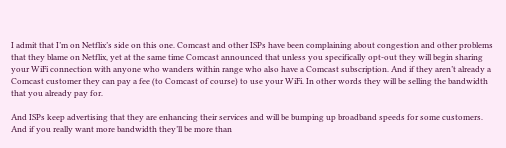I admit that I’m on Netflix’s side on this one. Comcast and other ISPs have been complaining about congestion and other problems that they blame on Netflix, yet at the same time Comcast announced that unless you specifically opt-out they will begin sharing your WiFi connection with anyone who wanders within range who also have a Comcast subscription. And if they aren’t already a Comcast customer they can pay a fee (to Comcast of course) to use your WiFi. In other words they will be selling the bandwidth that you already pay for.

And ISPs keep advertising that they are enhancing their services and will be bumping up broadband speeds for some customers. And if you really want more bandwidth they’ll be more than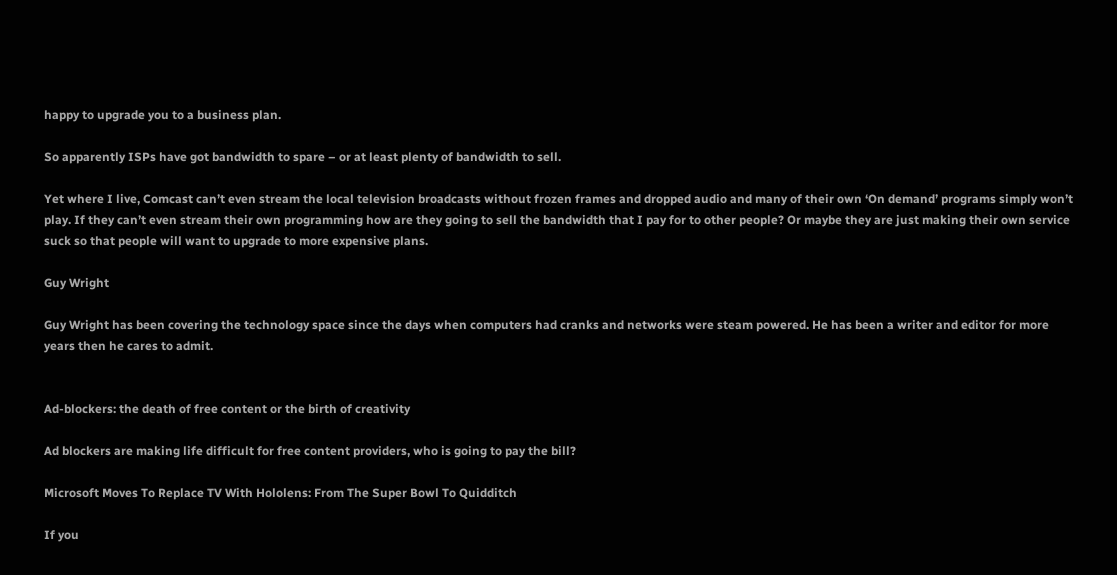happy to upgrade you to a business plan.

So apparently ISPs have got bandwidth to spare – or at least plenty of bandwidth to sell.

Yet where I live, Comcast can’t even stream the local television broadcasts without frozen frames and dropped audio and many of their own ‘On demand’ programs simply won’t play. If they can’t even stream their own programming how are they going to sell the bandwidth that I pay for to other people? Or maybe they are just making their own service suck so that people will want to upgrade to more expensive plans.

Guy Wright

Guy Wright has been covering the technology space since the days when computers had cranks and networks were steam powered. He has been a writer and editor for more years then he cares to admit.


Ad-blockers: the death of free content or the birth of creativity

Ad blockers are making life difficult for free content providers, who is going to pay the bill?

Microsoft Moves To Replace TV With Hololens: From The Super Bowl To Quidditch

If you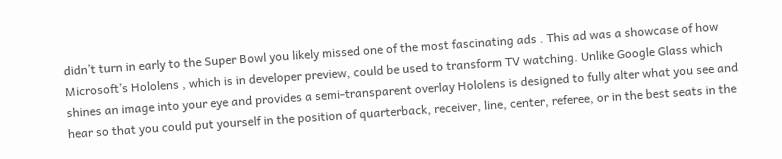didn’t turn in early to the Super Bowl you likely missed one of the most fascinating ads . This ad was a showcase of how Microsoft’s Hololens , which is in developer preview, could be used to transform TV watching. Unlike Google Glass which shines an image into your eye and provides a semi-transparent overlay Hololens is designed to fully alter what you see and hear so that you could put yourself in the position of quarterback, receiver, line, center, referee, or in the best seats in the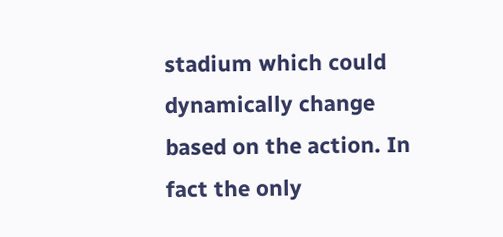stadium which could dynamically change based on the action. In fact the only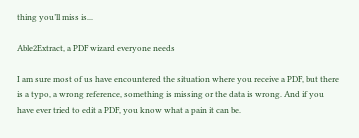thing you’ll miss is...

Able2Extract, a PDF wizard everyone needs

I am sure most of us have encountered the situation where you receive a PDF, but there is a typo, a wrong reference, something is missing or the data is wrong. And if you have ever tried to edit a PDF, you know what a pain it can be.